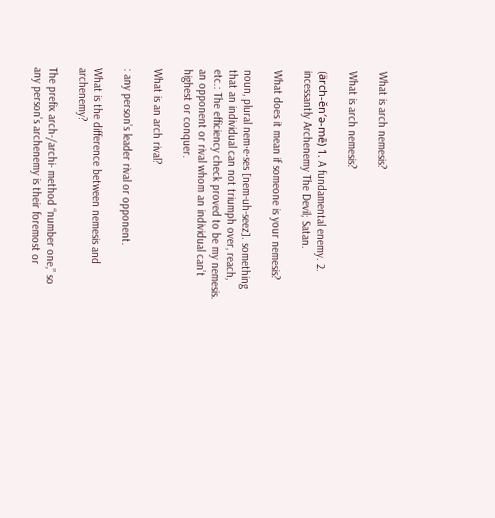What is arch nemesis?

What is arch nemesis?

(ärch-ĕn′ə-mē) 1. A fundamental enemy. 2. incessantly Archenemy The Devil; Satan.

What does it mean if someone is your nemesis?

noun, plural nem·e·ses [nem-uh-seez]. something that an individual can not triumph over, reach, etc.: The efficiency check proved to be my nemesis. an opponent or rival whom an individual can’t highest or conquer.

What is an arch rival?

: any person’s leader rival or opponent.

What is the difference between nemesis and archenemy?

The prefix arch-/archi- method “number one,” so any person’s archenemy is their foremost or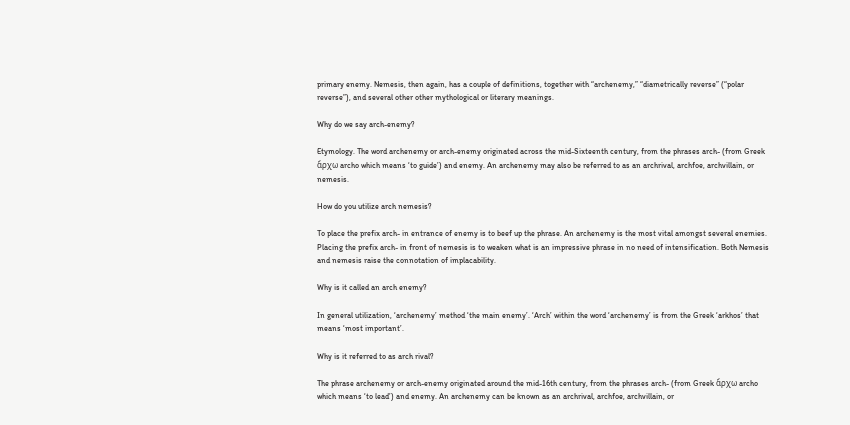primary enemy. Nemesis, then again, has a couple of definitions, together with “archenemy,” “diametrically reverse” (“polar reverse”), and several other other mythological or literary meanings.

Why do we say arch-enemy?

Etymology. The word archenemy or arch-enemy originated across the mid-Sixteenth century, from the phrases arch- (from Greek ἄρχω archo which means ‘to guide’) and enemy. An archenemy may also be referred to as an archrival, archfoe, archvillain, or nemesis.

How do you utilize arch nemesis?

To place the prefix arch- in entrance of enemy is to beef up the phrase. An archenemy is the most vital amongst several enemies. Placing the prefix arch- in front of nemesis is to weaken what is an impressive phrase in no need of intensification. Both Nemesis and nemesis raise the connotation of implacability.

Why is it called an arch enemy?

In general utilization, ‘archenemy’ method ‘the main enemy’. ‘Arch’ within the word ‘archenemy’ is from the Greek ‘arkhos’ that means ‘most important’.

Why is it referred to as arch rival?

The phrase archenemy or arch-enemy originated around the mid-16th century, from the phrases arch- (from Greek ἄρχω archo which means ‘to lead’) and enemy. An archenemy can be known as an archrival, archfoe, archvillain, or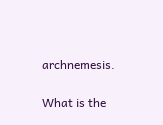archnemesis.

What is the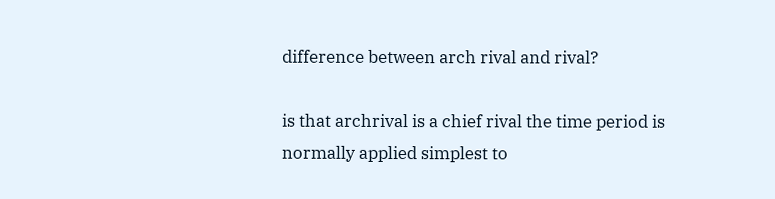difference between arch rival and rival?

is that archrival is a chief rival the time period is normally applied simplest to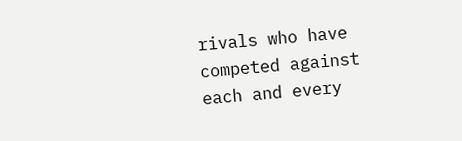rivals who have competed against each and every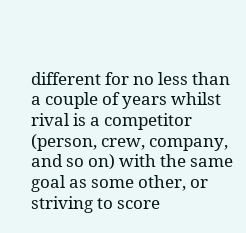different for no less than a couple of years whilst rival is a competitor (person, crew, company, and so on) with the same goal as some other, or striving to score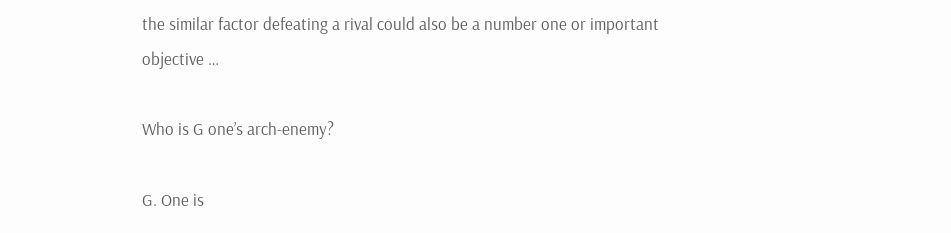the similar factor defeating a rival could also be a number one or important objective …

Who is G one’s arch-enemy?

G. One is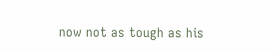now not as tough as his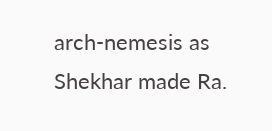arch-nemesis as Shekhar made Ra.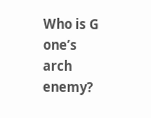Who is G one’s arch enemy?